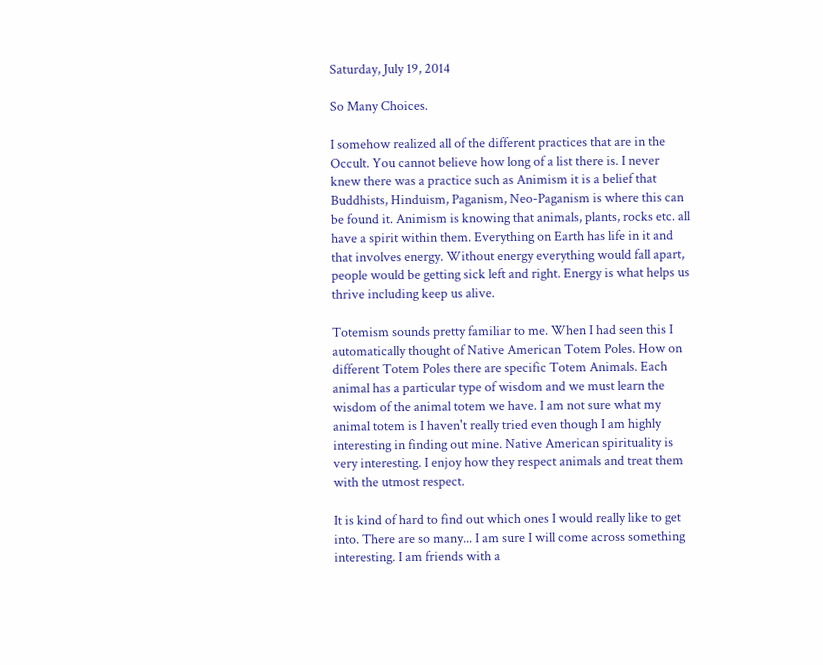Saturday, July 19, 2014

So Many Choices.

I somehow realized all of the different practices that are in the Occult. You cannot believe how long of a list there is. I never knew there was a practice such as Animism it is a belief that Buddhists, Hinduism, Paganism, Neo-Paganism is where this can be found it. Animism is knowing that animals, plants, rocks etc. all have a spirit within them. Everything on Earth has life in it and that involves energy. Without energy everything would fall apart, people would be getting sick left and right. Energy is what helps us thrive including keep us alive.

Totemism sounds pretty familiar to me. When I had seen this I automatically thought of Native American Totem Poles. How on different Totem Poles there are specific Totem Animals. Each animal has a particular type of wisdom and we must learn the wisdom of the animal totem we have. I am not sure what my animal totem is I haven't really tried even though I am highly interesting in finding out mine. Native American spirituality is very interesting. I enjoy how they respect animals and treat them with the utmost respect.

It is kind of hard to find out which ones I would really like to get into. There are so many... I am sure I will come across something interesting. I am friends with a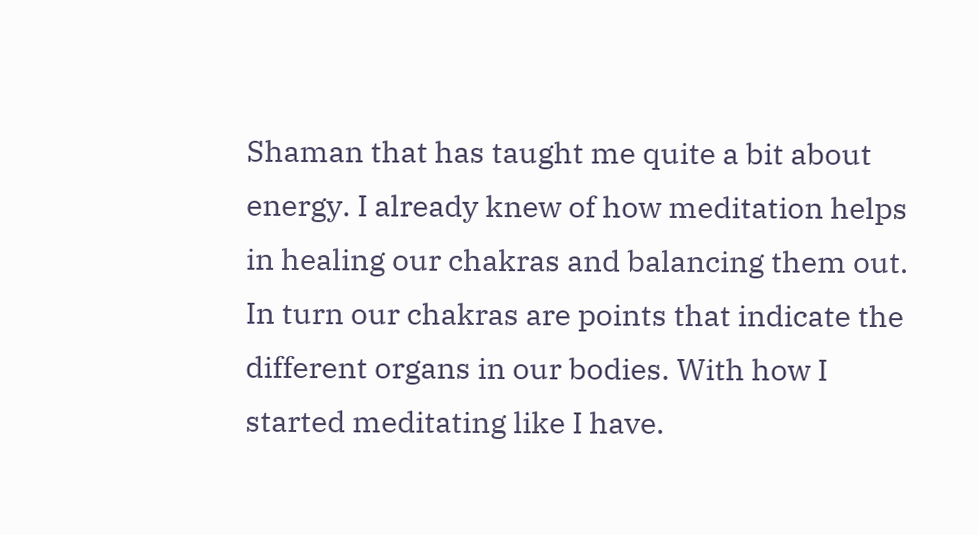Shaman that has taught me quite a bit about energy. I already knew of how meditation helps in healing our chakras and balancing them out. In turn our chakras are points that indicate the different organs in our bodies. With how I started meditating like I have.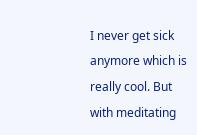I never get sick anymore which is really cool. But with meditating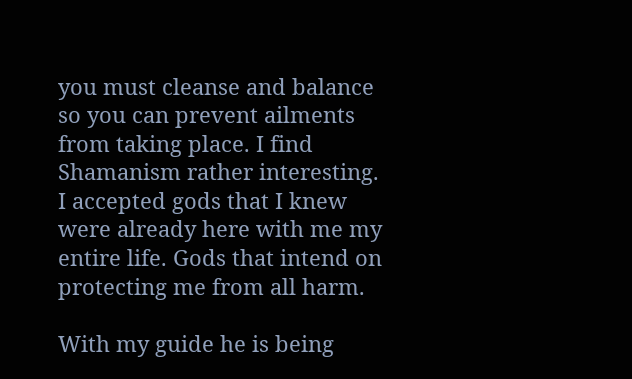you must cleanse and balance so you can prevent ailments from taking place. I find Shamanism rather interesting. I accepted gods that I knew were already here with me my entire life. Gods that intend on protecting me from all harm.

With my guide he is being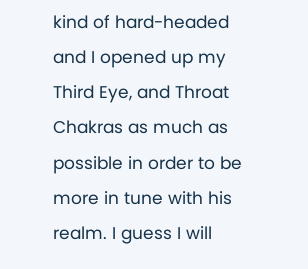kind of hard-headed and I opened up my Third Eye, and Throat Chakras as much as possible in order to be more in tune with his realm. I guess I will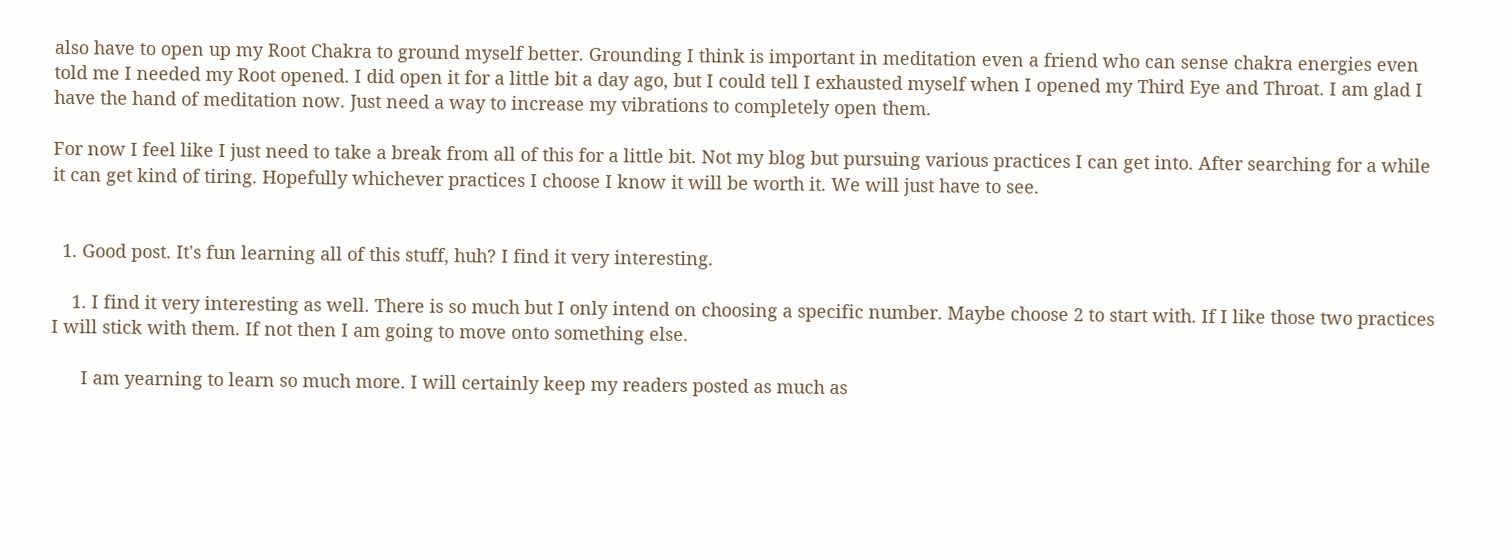also have to open up my Root Chakra to ground myself better. Grounding I think is important in meditation even a friend who can sense chakra energies even told me I needed my Root opened. I did open it for a little bit a day ago, but I could tell I exhausted myself when I opened my Third Eye and Throat. I am glad I have the hand of meditation now. Just need a way to increase my vibrations to completely open them.

For now I feel like I just need to take a break from all of this for a little bit. Not my blog but pursuing various practices I can get into. After searching for a while it can get kind of tiring. Hopefully whichever practices I choose I know it will be worth it. We will just have to see.


  1. Good post. It's fun learning all of this stuff, huh? I find it very interesting.

    1. I find it very interesting as well. There is so much but I only intend on choosing a specific number. Maybe choose 2 to start with. If I like those two practices I will stick with them. If not then I am going to move onto something else.

      I am yearning to learn so much more. I will certainly keep my readers posted as much as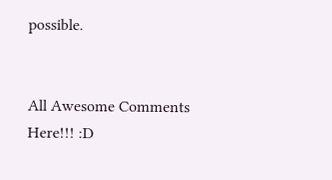possible.


All Awesome Comments Here!!! :D